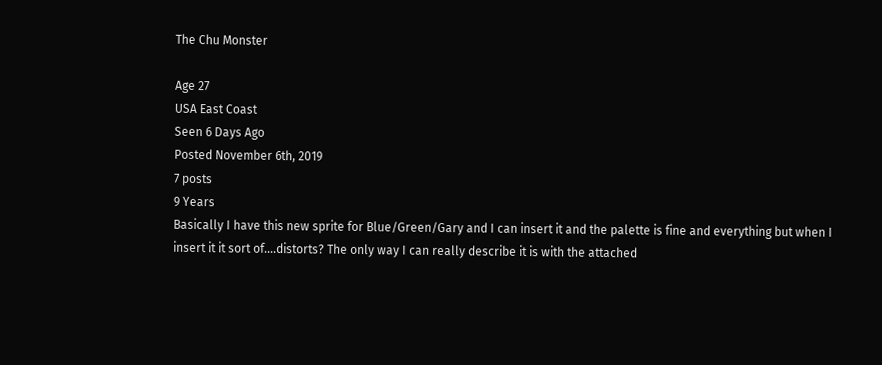The Chu Monster

Age 27
USA East Coast
Seen 6 Days Ago
Posted November 6th, 2019
7 posts
9 Years
Basically I have this new sprite for Blue/Green/Gary and I can insert it and the palette is fine and everything but when I insert it it sort of....distorts? The only way I can really describe it is with the attached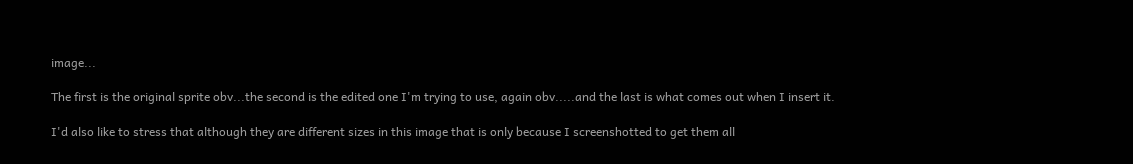image...

The first is the original sprite obv...the second is the edited one I'm trying to use, again obv.....and the last is what comes out when I insert it.

I'd also like to stress that although they are different sizes in this image that is only because I screenshotted to get them all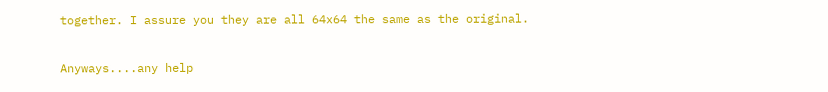together. I assure you they are all 64x64 the same as the original.

Anyways....any help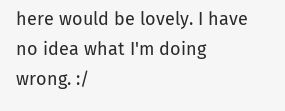here would be lovely. I have no idea what I'm doing wrong. :/